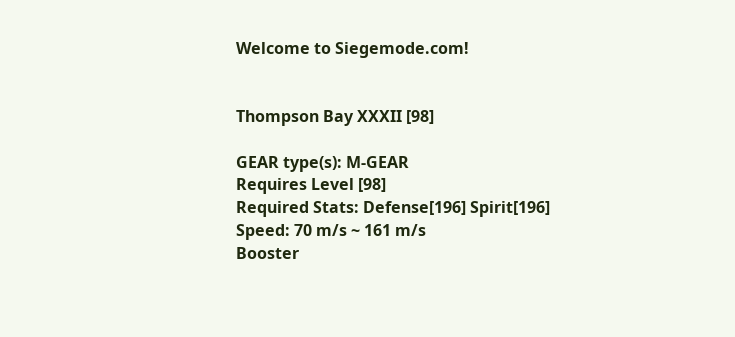Welcome to Siegemode.com!


Thompson Bay XXXII [98]

GEAR type(s): M-GEAR
Requires Level [98]
Required Stats: Defense[196] Spirit[196]
Speed: 70 m/s ~ 161 m/s
Booster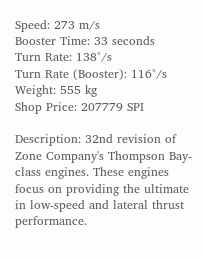Speed: 273 m/s
Booster Time: 33 seconds
Turn Rate: 138°/s
Turn Rate (Booster): 116°/s
Weight: 555 kg
Shop Price: 207779 SPI

Description: 32nd revision of Zone Company's Thompson Bay-class engines. These engines focus on providing the ultimate in low-speed and lateral thrust performance.